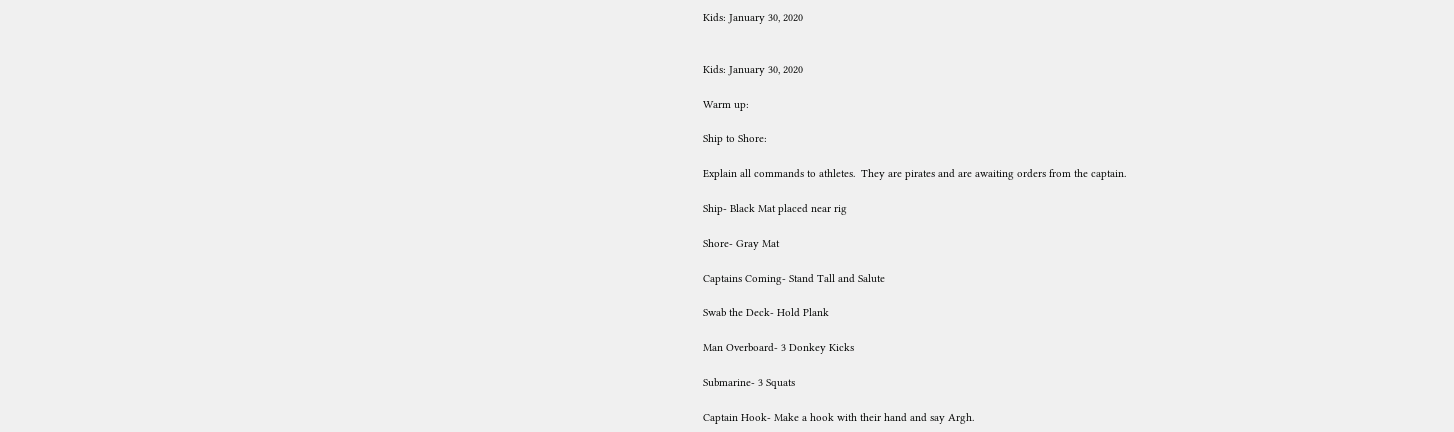Kids: January 30, 2020


Kids: January 30, 2020

Warm up:

Ship to Shore:

Explain all commands to athletes.  They are pirates and are awaiting orders from the captain.

Ship- Black Mat placed near rig

Shore- Gray Mat

Captains Coming- Stand Tall and Salute

Swab the Deck- Hold Plank

Man Overboard- 3 Donkey Kicks

Submarine- 3 Squats

Captain Hook- Make a hook with their hand and say Argh.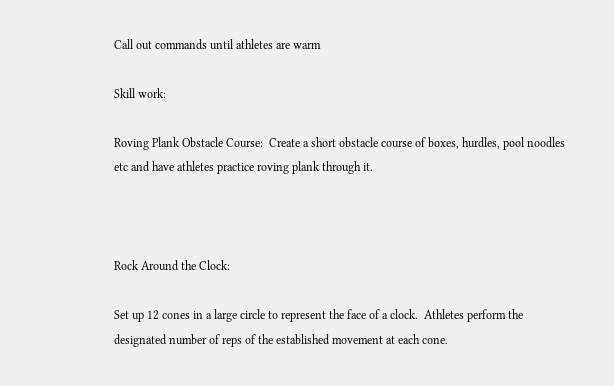Call out commands until athletes are warm

Skill work:

Roving Plank Obstacle Course:  Create a short obstacle course of boxes, hurdles, pool noodles etc and have athletes practice roving plank through it.



Rock Around the Clock:

Set up 12 cones in a large circle to represent the face of a clock.  Athletes perform the designated number of reps of the established movement at each cone.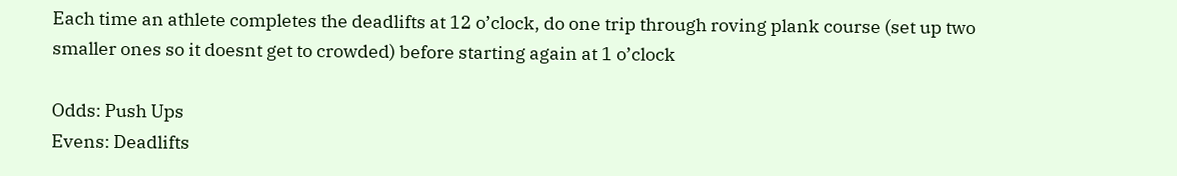Each time an athlete completes the deadlifts at 12 o’clock, do one trip through roving plank course (set up two smaller ones so it doesnt get to crowded) before starting again at 1 o’clock

Odds: Push Ups
Evens: Deadlifts